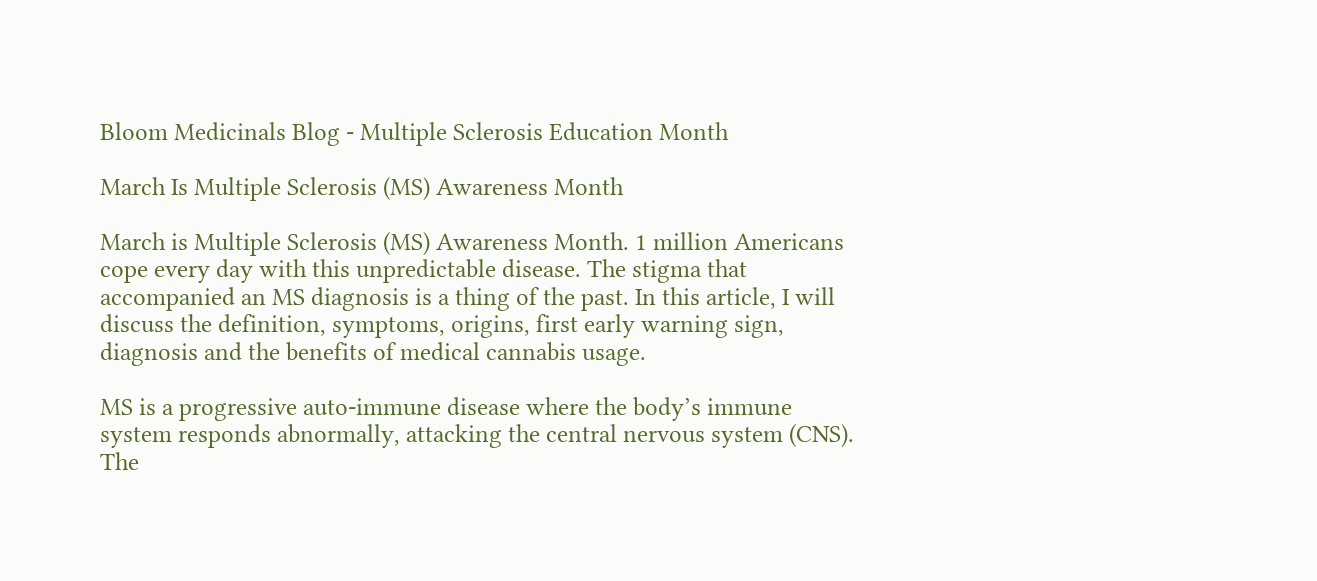Bloom Medicinals Blog - Multiple Sclerosis Education Month

March Is Multiple Sclerosis (MS) Awareness Month

March is Multiple Sclerosis (MS) Awareness Month. 1 million Americans cope every day with this unpredictable disease. The stigma that accompanied an MS diagnosis is a thing of the past. In this article, I will discuss the definition, symptoms, origins, first early warning sign, diagnosis and the benefits of medical cannabis usage.

MS is a progressive auto-immune disease where the body’s immune system responds abnormally, attacking the central nervous system (CNS). The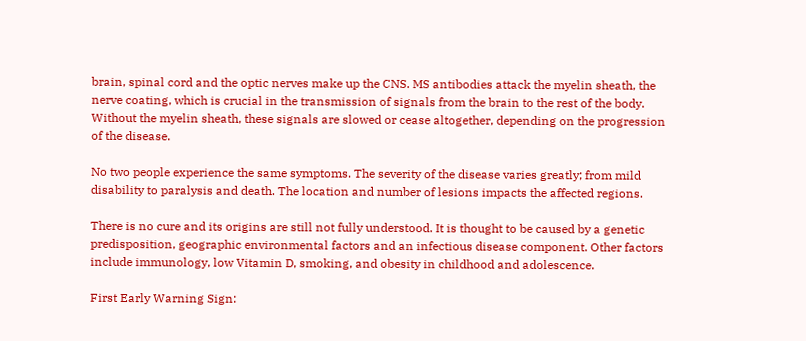brain, spinal cord and the optic nerves make up the CNS. MS antibodies attack the myelin sheath, the nerve coating, which is crucial in the transmission of signals from the brain to the rest of the body. Without the myelin sheath, these signals are slowed or cease altogether, depending on the progression of the disease.

No two people experience the same symptoms. The severity of the disease varies greatly; from mild disability to paralysis and death. The location and number of lesions impacts the affected regions.

There is no cure and its origins are still not fully understood. It is thought to be caused by a genetic predisposition, geographic environmental factors and an infectious disease component. Other factors include immunology, low Vitamin D, smoking, and obesity in childhood and adolescence.

First Early Warning Sign: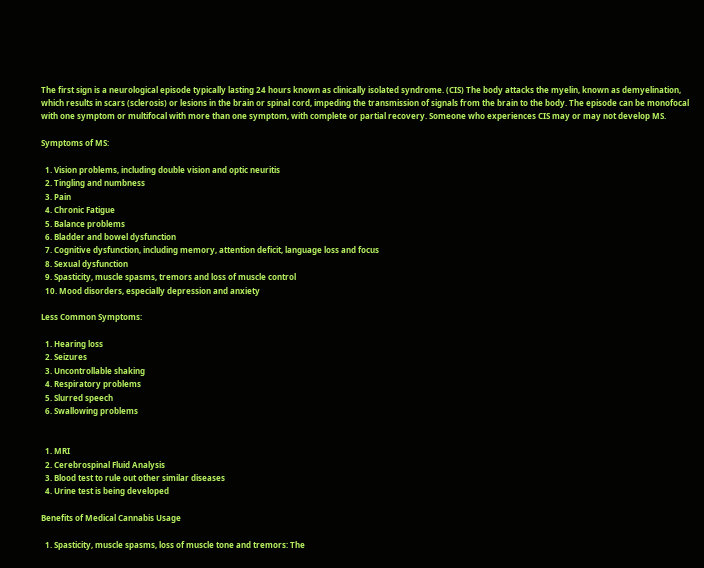The first sign is a neurological episode typically lasting 24 hours known as clinically isolated syndrome. (CIS) The body attacks the myelin, known as demyelination, which results in scars (sclerosis) or lesions in the brain or spinal cord, impeding the transmission of signals from the brain to the body. The episode can be monofocal with one symptom or multifocal with more than one symptom, with complete or partial recovery. Someone who experiences CIS may or may not develop MS.

Symptoms of MS:

  1. Vision problems, including double vision and optic neuritis
  2. Tingling and numbness
  3. Pain
  4. Chronic Fatigue
  5. Balance problems
  6. Bladder and bowel dysfunction
  7. Cognitive dysfunction, including memory, attention deficit, language loss and focus
  8. Sexual dysfunction
  9. Spasticity, muscle spasms, tremors and loss of muscle control
  10. Mood disorders, especially depression and anxiety

Less Common Symptoms:

  1. Hearing loss
  2. Seizures
  3. Uncontrollable shaking
  4. Respiratory problems
  5. Slurred speech
  6. Swallowing problems


  1. MRI
  2. Cerebrospinal Fluid Analysis
  3. Blood test to rule out other similar diseases
  4. Urine test is being developed

Benefits of Medical Cannabis Usage

  1. Spasticity, muscle spasms, loss of muscle tone and tremors: The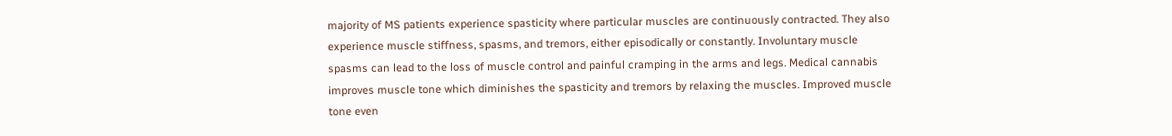majority of MS patients experience spasticity where particular muscles are continuously contracted. They also experience muscle stiffness, spasms, and tremors, either episodically or constantly. Involuntary muscle spasms can lead to the loss of muscle control and painful cramping in the arms and legs. Medical cannabis improves muscle tone which diminishes the spasticity and tremors by relaxing the muscles. Improved muscle tone even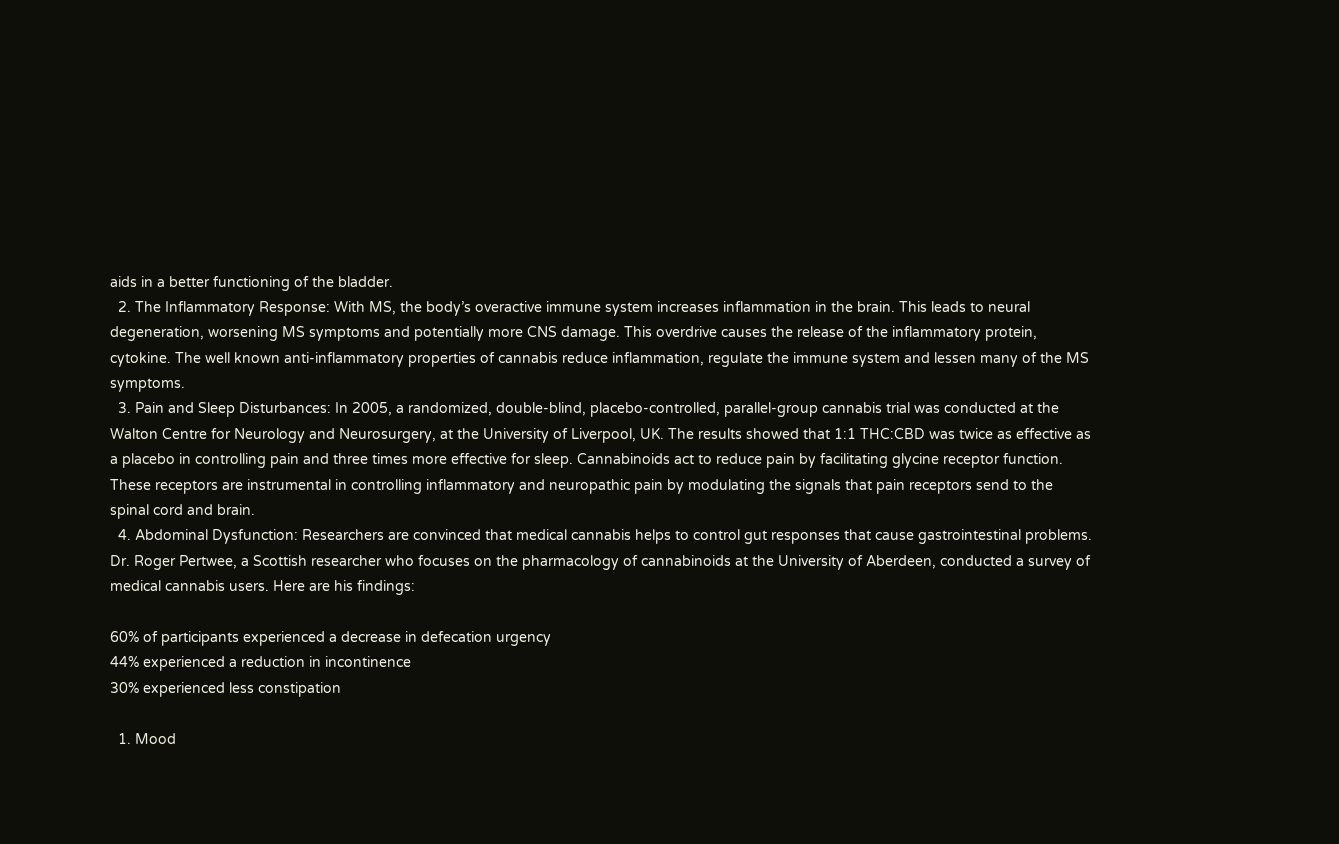aids in a better functioning of the bladder.
  2. The Inflammatory Response: With MS, the body’s overactive immune system increases inflammation in the brain. This leads to neural degeneration, worsening MS symptoms and potentially more CNS damage. This overdrive causes the release of the inflammatory protein, cytokine. The well known anti-inflammatory properties of cannabis reduce inflammation, regulate the immune system and lessen many of the MS symptoms.
  3. Pain and Sleep Disturbances: In 2005, a randomized, double-blind, placebo-controlled, parallel-group cannabis trial was conducted at the Walton Centre for Neurology and Neurosurgery, at the University of Liverpool, UK. The results showed that 1:1 THC:CBD was twice as effective as a placebo in controlling pain and three times more effective for sleep. Cannabinoids act to reduce pain by facilitating glycine receptor function. These receptors are instrumental in controlling inflammatory and neuropathic pain by modulating the signals that pain receptors send to the spinal cord and brain.
  4. Abdominal Dysfunction: Researchers are convinced that medical cannabis helps to control gut responses that cause gastrointestinal problems. Dr. Roger Pertwee, a Scottish researcher who focuses on the pharmacology of cannabinoids at the University of Aberdeen, conducted a survey of medical cannabis users. Here are his findings:

60% of participants experienced a decrease in defecation urgency
44% experienced a reduction in incontinence
30% experienced less constipation

  1. Mood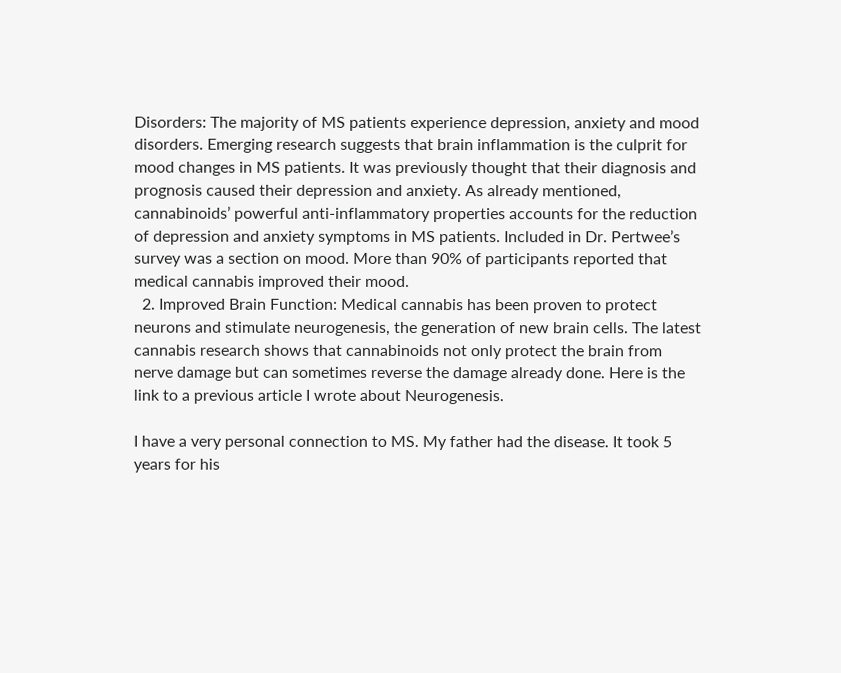Disorders: The majority of MS patients experience depression, anxiety and mood disorders. Emerging research suggests that brain inflammation is the culprit for mood changes in MS patients. It was previously thought that their diagnosis and prognosis caused their depression and anxiety. As already mentioned, cannabinoids’ powerful anti-inflammatory properties accounts for the reduction of depression and anxiety symptoms in MS patients. Included in Dr. Pertwee’s survey was a section on mood. More than 90% of participants reported that medical cannabis improved their mood.
  2. Improved Brain Function: Medical cannabis has been proven to protect neurons and stimulate neurogenesis, the generation of new brain cells. The latest cannabis research shows that cannabinoids not only protect the brain from nerve damage but can sometimes reverse the damage already done. Here is the link to a previous article I wrote about Neurogenesis.

I have a very personal connection to MS. My father had the disease. It took 5 years for his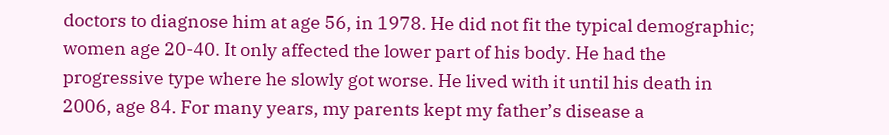doctors to diagnose him at age 56, in 1978. He did not fit the typical demographic; women age 20-40. It only affected the lower part of his body. He had the progressive type where he slowly got worse. He lived with it until his death in 2006, age 84. For many years, my parents kept my father’s disease a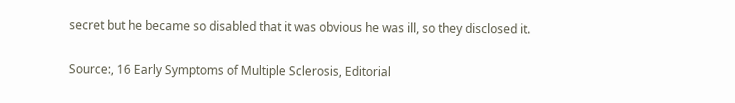secret but he became so disabled that it was obvious he was ill, so they disclosed it.

Source:, 16 Early Symptoms of Multiple Sclerosis, Editorial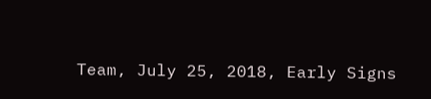Team, July 25, 2018, Early Signs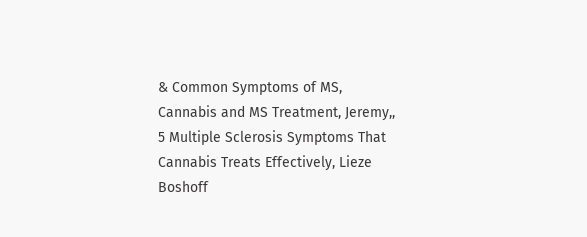& Common Symptoms of MS, Cannabis and MS Treatment, Jeremy,, 5 Multiple Sclerosis Symptoms That Cannabis Treats Effectively, Lieze Boshoff